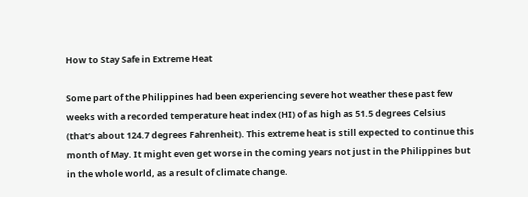How to Stay Safe in Extreme Heat

Some part of the Philippines had been experiencing severe hot weather these past few weeks with a recorded temperature heat index (HI) of as high as 51.5 degrees Celsius (that’s about 124.7 degrees Fahrenheit). This extreme heat is still expected to continue this month of May. It might even get worse in the coming years not just in the Philippines but in the whole world, as a result of climate change.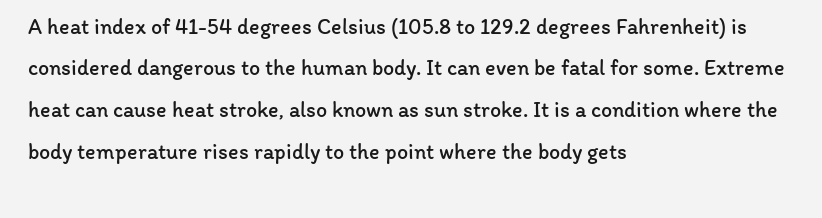A heat index of 41-54 degrees Celsius (105.8 to 129.2 degrees Fahrenheit) is considered dangerous to the human body. It can even be fatal for some. Extreme heat can cause heat stroke, also known as sun stroke. It is a condition where the body temperature rises rapidly to the point where the body gets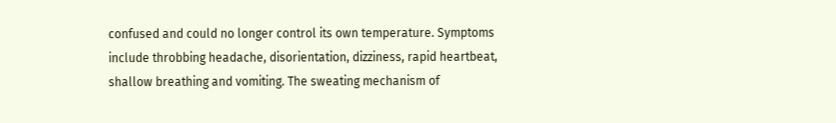confused and could no longer control its own temperature. Symptoms include throbbing headache, disorientation, dizziness, rapid heartbeat, shallow breathing and vomiting. The sweating mechanism of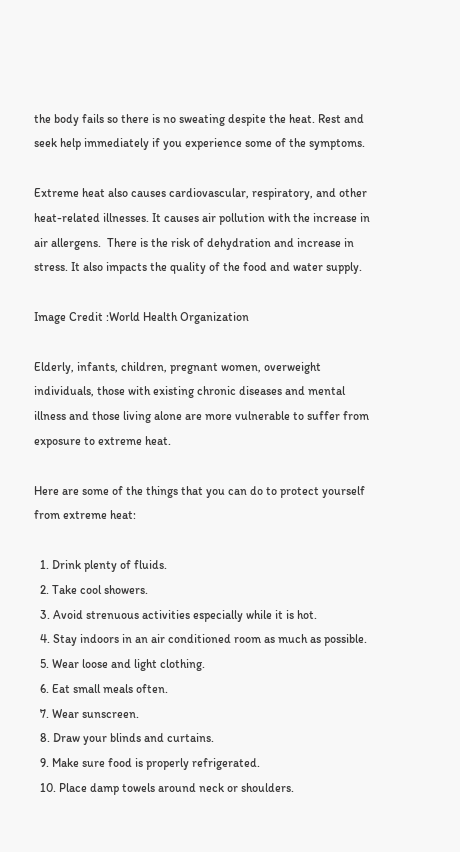the body fails so there is no sweating despite the heat. Rest and seek help immediately if you experience some of the symptoms.

Extreme heat also causes cardiovascular, respiratory, and other heat-related illnesses. It causes air pollution with the increase in air allergens.  There is the risk of dehydration and increase in stress. It also impacts the quality of the food and water supply.

Image Credit :World Health Organization

Elderly, infants, children, pregnant women, overweight individuals, those with existing chronic diseases and mental illness and those living alone are more vulnerable to suffer from exposure to extreme heat.

Here are some of the things that you can do to protect yourself from extreme heat:

  1. Drink plenty of fluids.
  2. Take cool showers.
  3. Avoid strenuous activities especially while it is hot.
  4. Stay indoors in an air conditioned room as much as possible.
  5. Wear loose and light clothing.
  6. Eat small meals often.
  7. Wear sunscreen.
  8. Draw your blinds and curtains.
  9. Make sure food is properly refrigerated.
  10. Place damp towels around neck or shoulders.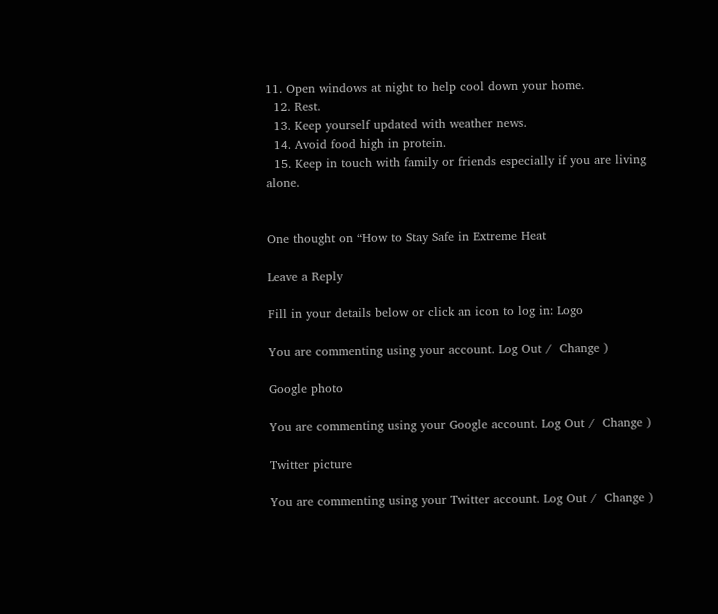11. Open windows at night to help cool down your home.
  12. Rest.
  13. Keep yourself updated with weather news.
  14. Avoid food high in protein.
  15. Keep in touch with family or friends especially if you are living alone.


One thought on “How to Stay Safe in Extreme Heat

Leave a Reply

Fill in your details below or click an icon to log in: Logo

You are commenting using your account. Log Out /  Change )

Google photo

You are commenting using your Google account. Log Out /  Change )

Twitter picture

You are commenting using your Twitter account. Log Out /  Change )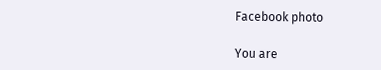Facebook photo

You are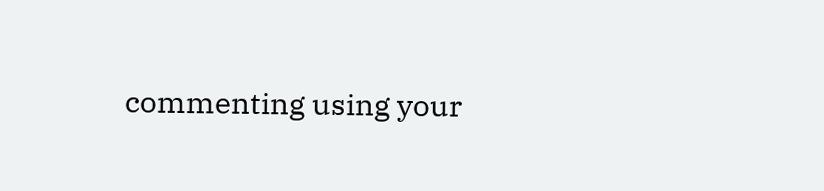commenting using your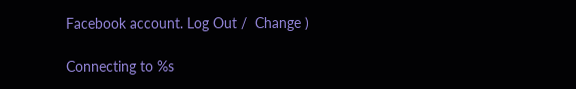Facebook account. Log Out /  Change )

Connecting to %s